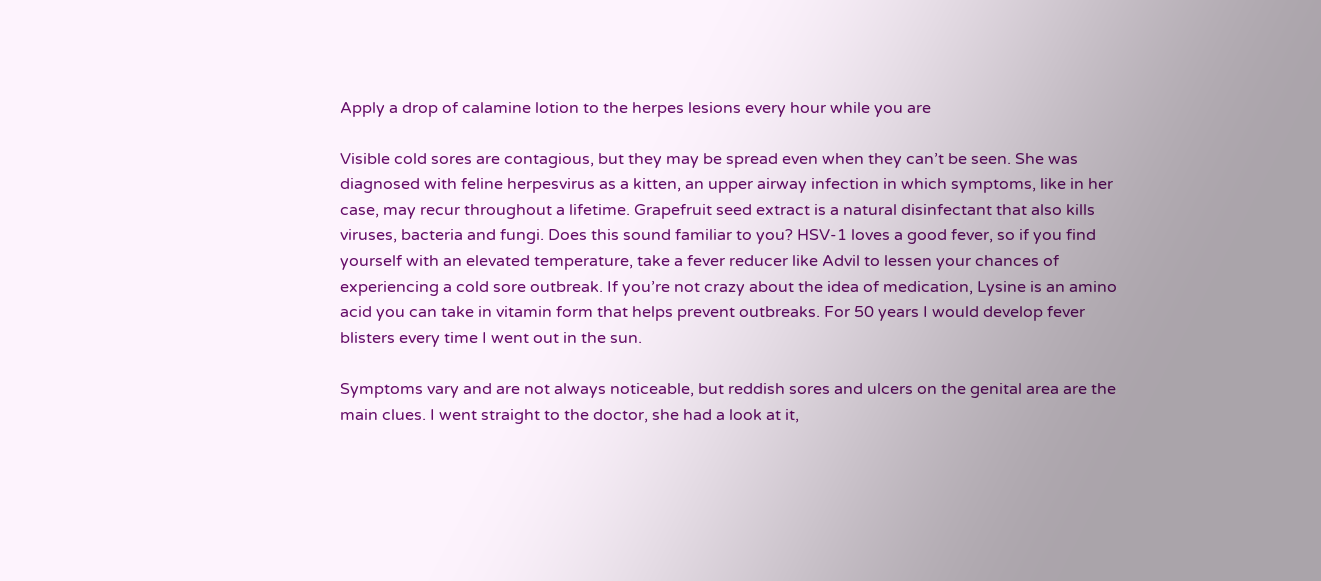Apply a drop of calamine lotion to the herpes lesions every hour while you are

Visible cold sores are contagious, but they may be spread even when they can’t be seen. She was diagnosed with feline herpesvirus as a kitten, an upper airway infection in which symptoms, like in her case, may recur throughout a lifetime. Grapefruit seed extract is a natural disinfectant that also kills viruses, bacteria and fungi. Does this sound familiar to you? HSV-1 loves a good fever, so if you find yourself with an elevated temperature, take a fever reducer like Advil to lessen your chances of experiencing a cold sore outbreak. If you’re not crazy about the idea of medication, Lysine is an amino acid you can take in vitamin form that helps prevent outbreaks. For 50 years I would develop fever blisters every time I went out in the sun.

Symptoms vary and are not always noticeable, but reddish sores and ulcers on the genital area are the main clues. I went straight to the doctor, she had a look at it,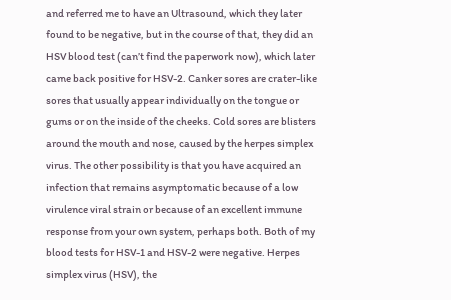and referred me to have an Ultrasound, which they later found to be negative, but in the course of that, they did an HSV blood test (can’t find the paperwork now), which later came back positive for HSV-2. Canker sores are crater-like sores that usually appear individually on the tongue or gums or on the inside of the cheeks. Cold sores are blisters around the mouth and nose, caused by the herpes simplex virus. The other possibility is that you have acquired an infection that remains asymptomatic because of a low virulence viral strain or because of an excellent immune response from your own system, perhaps both. Both of my blood tests for HSV-1 and HSV-2 were negative. Herpes simplex virus (HSV), the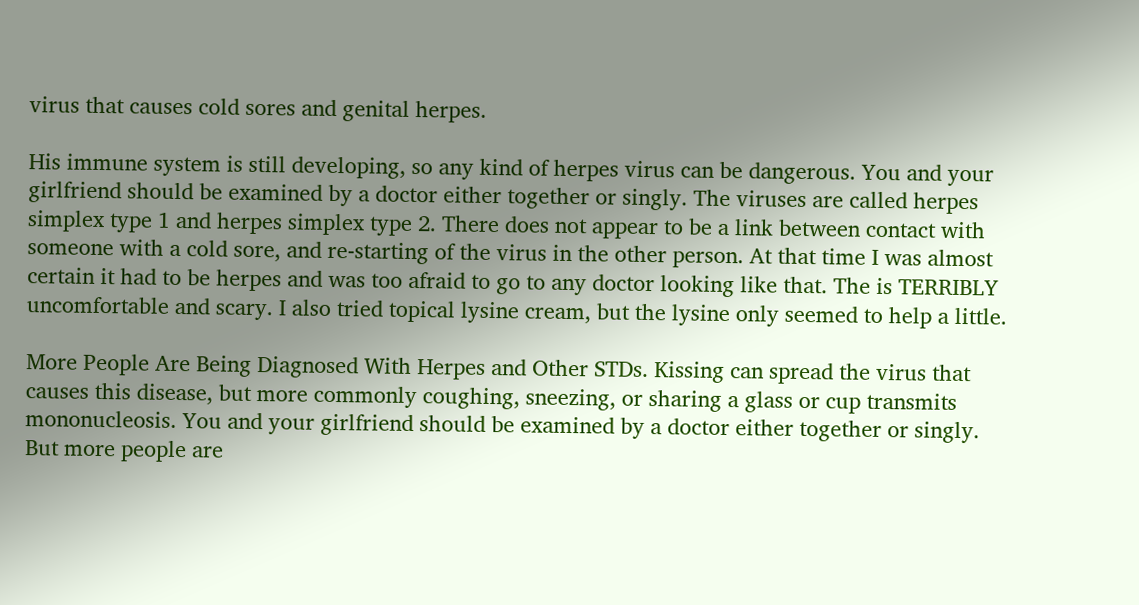virus that causes cold sores and genital herpes.

His immune system is still developing, so any kind of herpes virus can be dangerous. You and your girlfriend should be examined by a doctor either together or singly. The viruses are called herpes simplex type 1 and herpes simplex type 2. There does not appear to be a link between contact with someone with a cold sore, and re-starting of the virus in the other person. At that time I was almost certain it had to be herpes and was too afraid to go to any doctor looking like that. The is TERRIBLY uncomfortable and scary. I also tried topical lysine cream, but the lysine only seemed to help a little.

More People Are Being Diagnosed With Herpes and Other STDs. Kissing can spread the virus that causes this disease, but more commonly coughing, sneezing, or sharing a glass or cup transmits mononucleosis. You and your girlfriend should be examined by a doctor either together or singly. But more people are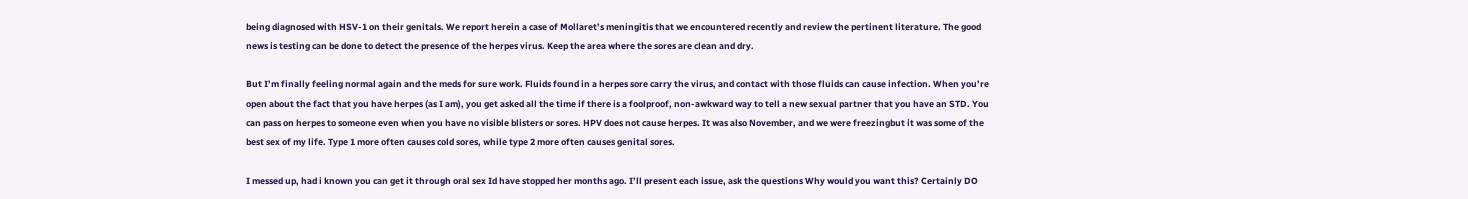being diagnosed with HSV-1 on their genitals. We report herein a case of Mollaret’s meningitis that we encountered recently and review the pertinent literature. The good news is testing can be done to detect the presence of the herpes virus. Keep the area where the sores are clean and dry.

But I’m finally feeling normal again and the meds for sure work. Fluids found in a herpes sore carry the virus, and contact with those fluids can cause infection. When you’re open about the fact that you have herpes (as I am), you get asked all the time if there is a foolproof, non-awkward way to tell a new sexual partner that you have an STD. You can pass on herpes to someone even when you have no visible blisters or sores. HPV does not cause herpes. It was also November, and we were freezingbut it was some of the best sex of my life. Type 1 more often causes cold sores, while type 2 more often causes genital sores.

I messed up, had i known you can get it through oral sex Id have stopped her months ago. I’ll present each issue, ask the questions Why would you want this? Certainly DO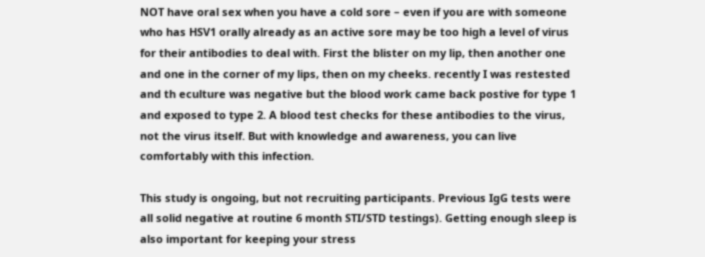NOT have oral sex when you have a cold sore – even if you are with someone who has HSV1 orally already as an active sore may be too high a level of virus for their antibodies to deal with. First the blister on my lip, then another one and one in the corner of my lips, then on my cheeks. recently I was restested and th eculture was negative but the blood work came back postive for type 1 and exposed to type 2. A blood test checks for these antibodies to the virus, not the virus itself. But with knowledge and awareness, you can live comfortably with this infection.

This study is ongoing, but not recruiting participants. Previous IgG tests were all solid negative at routine 6 month STI/STD testings). Getting enough sleep is also important for keeping your stress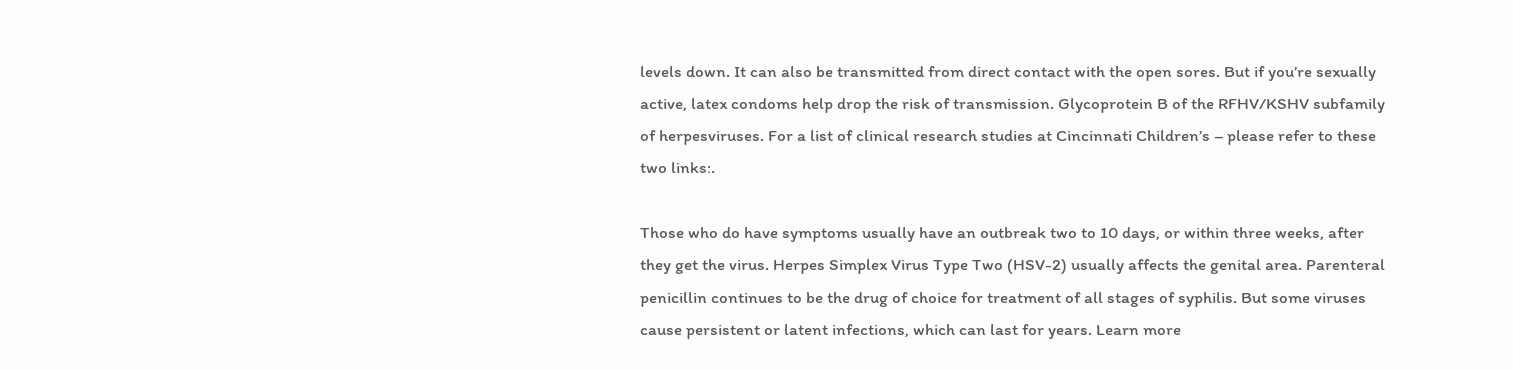levels down. It can also be transmitted from direct contact with the open sores. But if you’re sexually active, latex condoms help drop the risk of transmission. Glycoprotein B of the RFHV/KSHV subfamily of herpesviruses. For a list of clinical research studies at Cincinnati Children’s – please refer to these two links:.

Those who do have symptoms usually have an outbreak two to 10 days, or within three weeks, after they get the virus. Herpes Simplex Virus Type Two (HSV-2) usually affects the genital area. Parenteral penicillin continues to be the drug of choice for treatment of all stages of syphilis. But some viruses cause persistent or latent infections, which can last for years. Learn more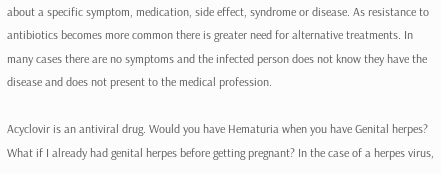about a specific symptom, medication, side effect, syndrome or disease. As resistance to antibiotics becomes more common there is greater need for alternative treatments. In many cases there are no symptoms and the infected person does not know they have the disease and does not present to the medical profession.

Acyclovir is an antiviral drug. Would you have Hematuria when you have Genital herpes? What if I already had genital herpes before getting pregnant? In the case of a herpes virus,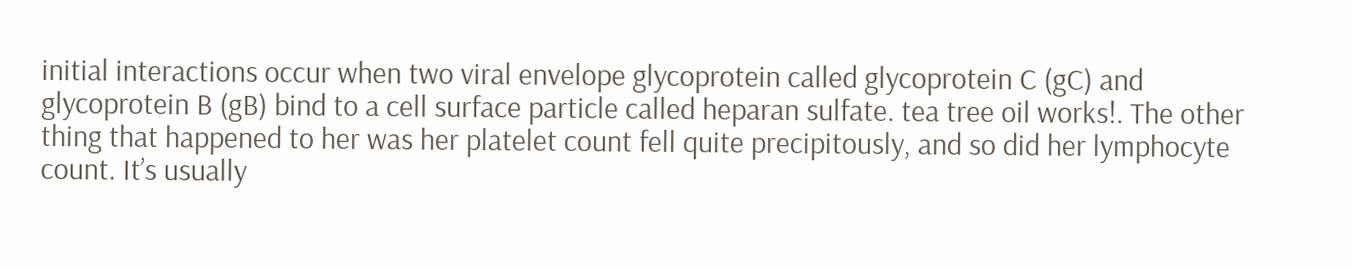initial interactions occur when two viral envelope glycoprotein called glycoprotein C (gC) and glycoprotein B (gB) bind to a cell surface particle called heparan sulfate. tea tree oil works!. The other thing that happened to her was her platelet count fell quite precipitously, and so did her lymphocyte count. It’s usually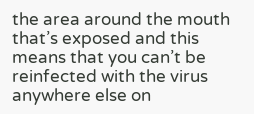the area around the mouth that’s exposed and this means that you can’t be reinfected with the virus anywhere else on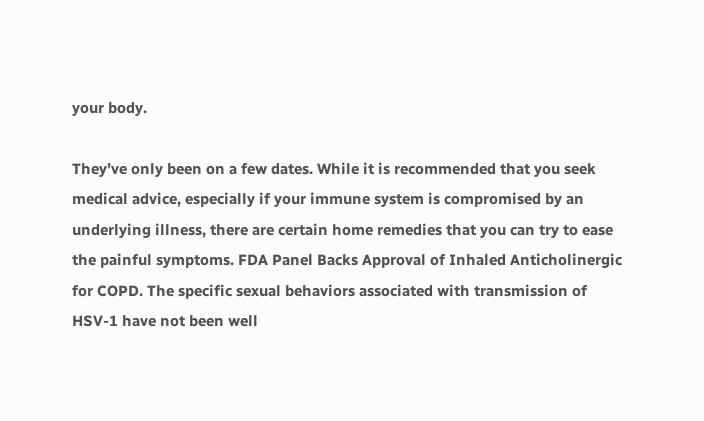your body.

They’ve only been on a few dates. While it is recommended that you seek medical advice, especially if your immune system is compromised by an underlying illness, there are certain home remedies that you can try to ease the painful symptoms. FDA Panel Backs Approval of Inhaled Anticholinergic for COPD. The specific sexual behaviors associated with transmission of HSV-1 have not been well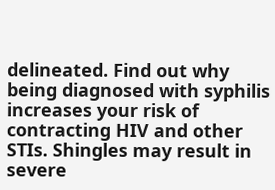delineated. Find out why being diagnosed with syphilis increases your risk of contracting HIV and other STIs. Shingles may result in severe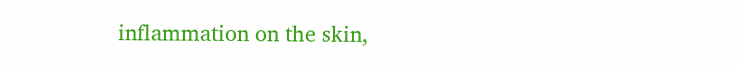inflammation on the skin,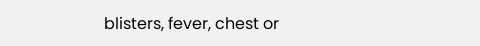blisters, fever, chest or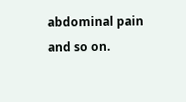abdominal pain and so on.